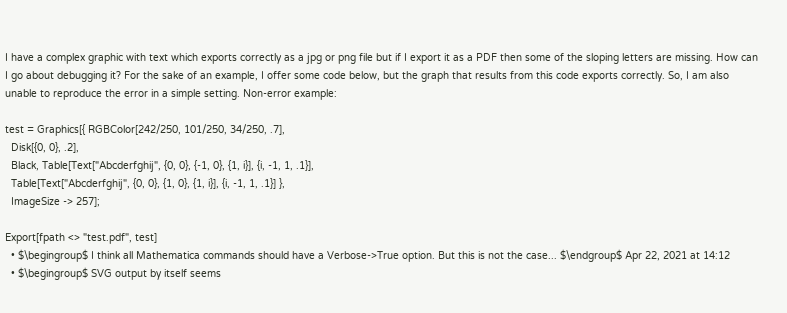I have a complex graphic with text which exports correctly as a jpg or png file but if I export it as a PDF then some of the sloping letters are missing. How can I go about debugging it? For the sake of an example, I offer some code below, but the graph that results from this code exports correctly. So, I am also unable to reproduce the error in a simple setting. Non-error example:

test = Graphics[{ RGBColor[242/250, 101/250, 34/250, .7],
  Disk[{0, 0}, .2],
  Black, Table[Text["Abcderfghij", {0, 0}, {-1, 0}, {1, i}], {i, -1, 1, .1}],
  Table[Text["Abcderfghij", {0, 0}, {1, 0}, {1, i}], {i, -1, 1, .1}] },
  ImageSize -> 257];

Export[fpath <> "test.pdf", test]
  • $\begingroup$ I think all Mathematica commands should have a Verbose->True option. But this is not the case... $\endgroup$ Apr 22, 2021 at 14:12
  • $\begingroup$ SVG output by itself seems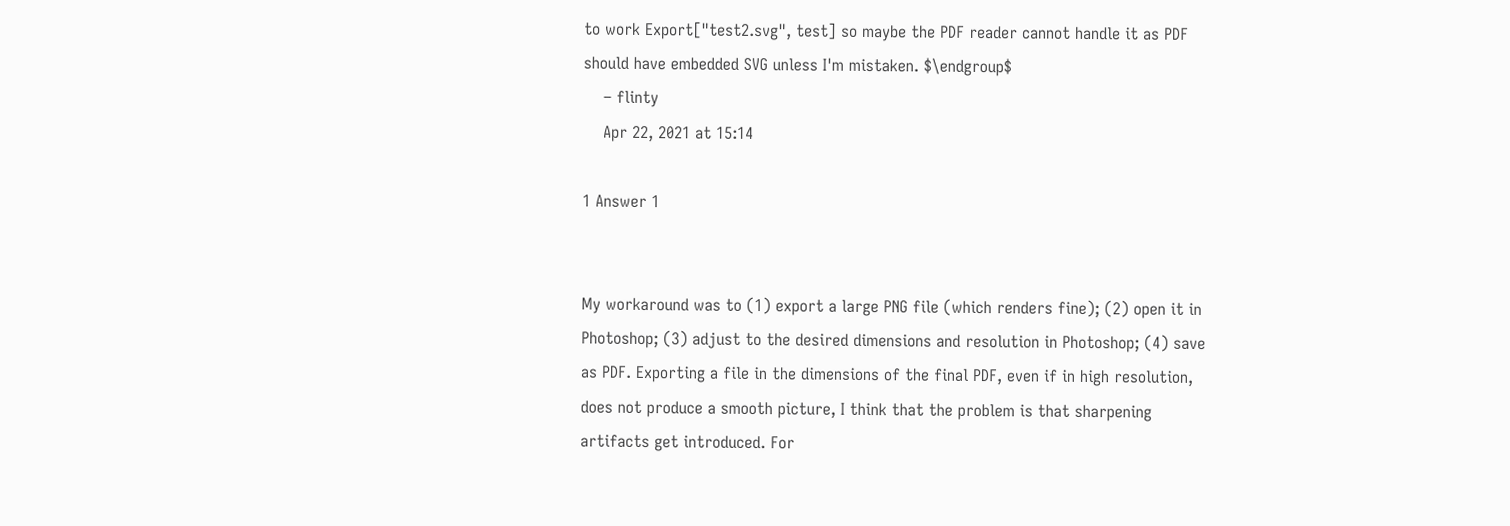to work Export["test2.svg", test] so maybe the PDF reader cannot handle it as PDF should have embedded SVG unless I'm mistaken. $\endgroup$
    – flinty
    Apr 22, 2021 at 15:14

1 Answer 1


My workaround was to (1) export a large PNG file (which renders fine); (2) open it in Photoshop; (3) adjust to the desired dimensions and resolution in Photoshop; (4) save as PDF. Exporting a file in the dimensions of the final PDF, even if in high resolution, does not produce a smooth picture, I think that the problem is that sharpening artifacts get introduced. For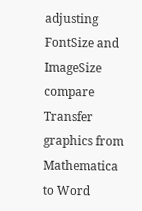adjusting FontSize and ImageSize compare Transfer graphics from Mathematica to Word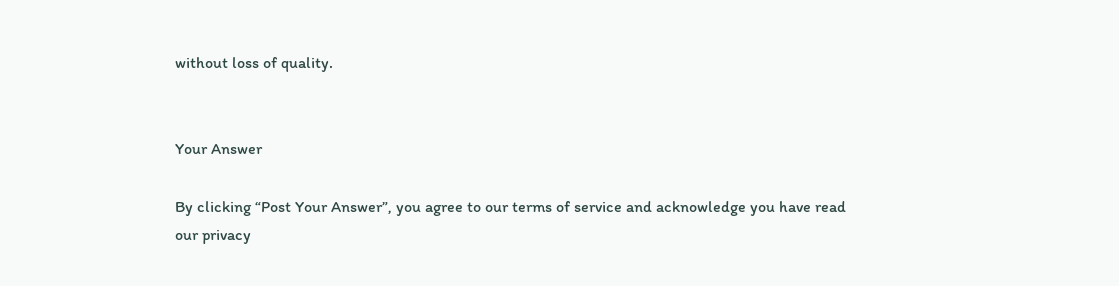without loss of quality.


Your Answer

By clicking “Post Your Answer”, you agree to our terms of service and acknowledge you have read our privacy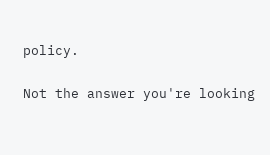policy.

Not the answer you're looking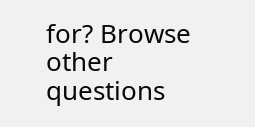for? Browse other questions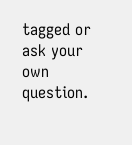tagged or ask your own question.